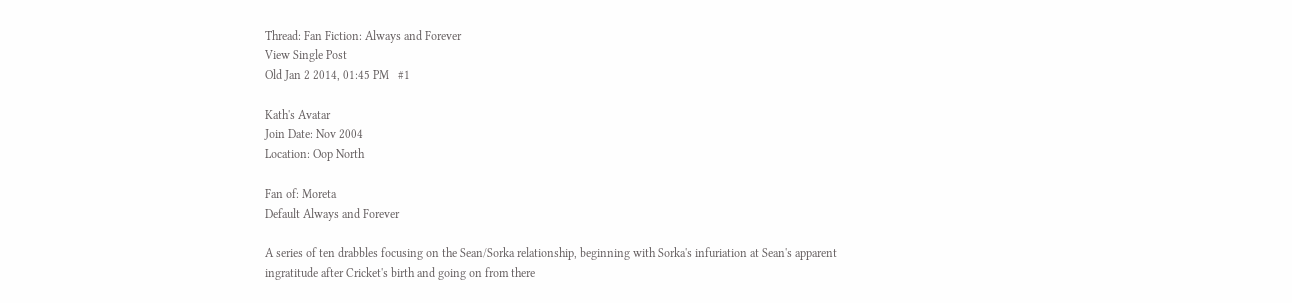Thread: Fan Fiction: Always and Forever
View Single Post
Old Jan 2 2014, 01:45 PM   #1

Kath's Avatar
Join Date: Nov 2004
Location: Oop North

Fan of: Moreta
Default Always and Forever

A series of ten drabbles focusing on the Sean/Sorka relationship, beginning with Sorka's infuriation at Sean's apparent ingratitude after Cricket's birth and going on from there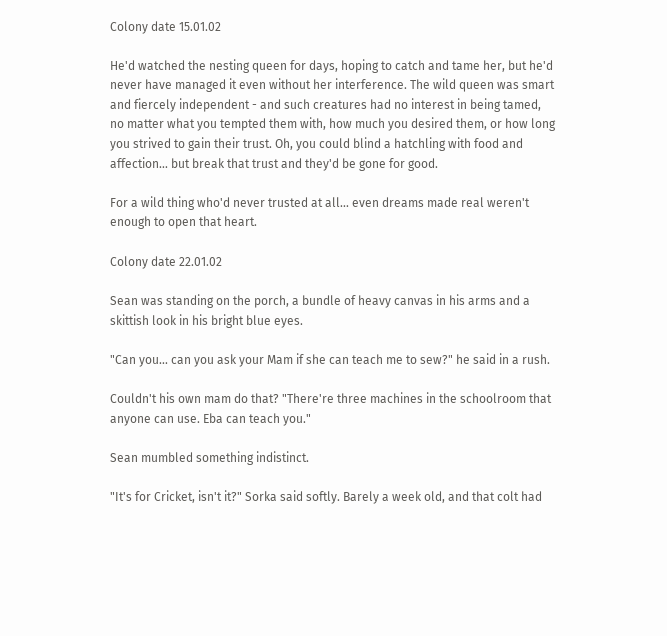Colony date 15.01.02

He'd watched the nesting queen for days, hoping to catch and tame her, but he'd never have managed it even without her interference. The wild queen was smart and fiercely independent - and such creatures had no interest in being tamed, no matter what you tempted them with, how much you desired them, or how long you strived to gain their trust. Oh, you could blind a hatchling with food and affection... but break that trust and they'd be gone for good.

For a wild thing who'd never trusted at all... even dreams made real weren't enough to open that heart.

Colony date 22.01.02

Sean was standing on the porch, a bundle of heavy canvas in his arms and a skittish look in his bright blue eyes.

"Can you... can you ask your Mam if she can teach me to sew?" he said in a rush.

Couldn't his own mam do that? "There're three machines in the schoolroom that anyone can use. Eba can teach you."

Sean mumbled something indistinct.

"It's for Cricket, isn't it?" Sorka said softly. Barely a week old, and that colt had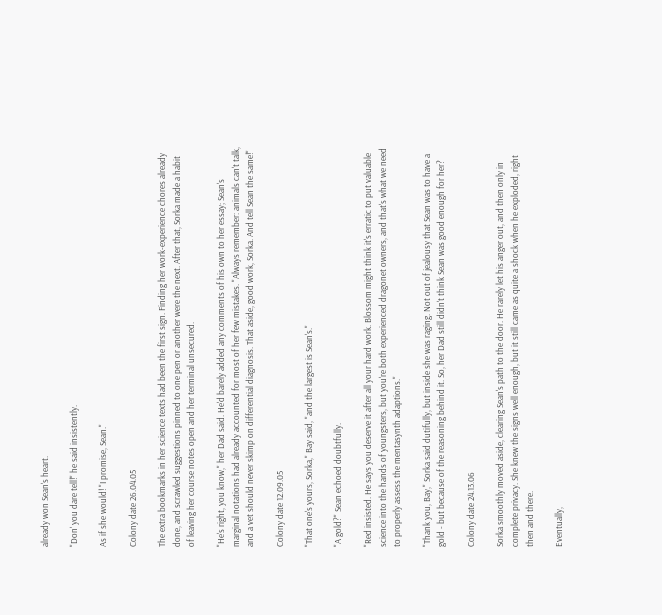already won Sean's heart.

"Don' you dare tell!" he said insistently.

As if she would! "I promise, Sean."

Colony date 26.04.05

The extra bookmarks in her science texts had been the first sign. Finding her work-experience chores already done, and scrawled suggestions pinned to one pen or another were the next. After that, Sorka made a habit of leaving her course notes open and her terminal unsecured.

"He's right, you know," her Dad said. He'd barely added any comments of his own to her essay; Sean's marginal notations had already accounted for most of her few mistakes. "Always remember: animals can't talk, and a vet should never skimp on differential diagnosis. That aside, good work, Sorka. And tell Sean the same!"

Colony date 12.09.05

"That one's yours, Sorka," Bay said, "and the largest is Sean's."

"A gold?" Sean echoed doubtfully.

"Red insisted. He says you deserve it after all your hard work. Blossom might think it's erratic to put valuable science into the hands of youngsters, but you're both experienced dragonet owners, and that's what we need to properly assess the mentasynth adaptions."

"Thank you, Bay," Sorka said dutifully, but inside she was raging. Not out of jealousy that Sean was to have a gold - but because of the reasoning behind it. So, her Dad still didn't think Sean was good enough for her?

Colony date 24.13.06

Sorka smoothly moved aside, clearing Sean's path to the door. He rarely let his anger out, and then only in complete privacy. She knew the signs well enough, but it still came as quite a shock when he exploded, right then and there.

Eventually,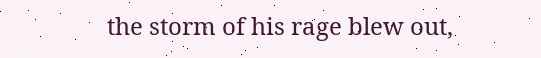the storm of his rage blew out,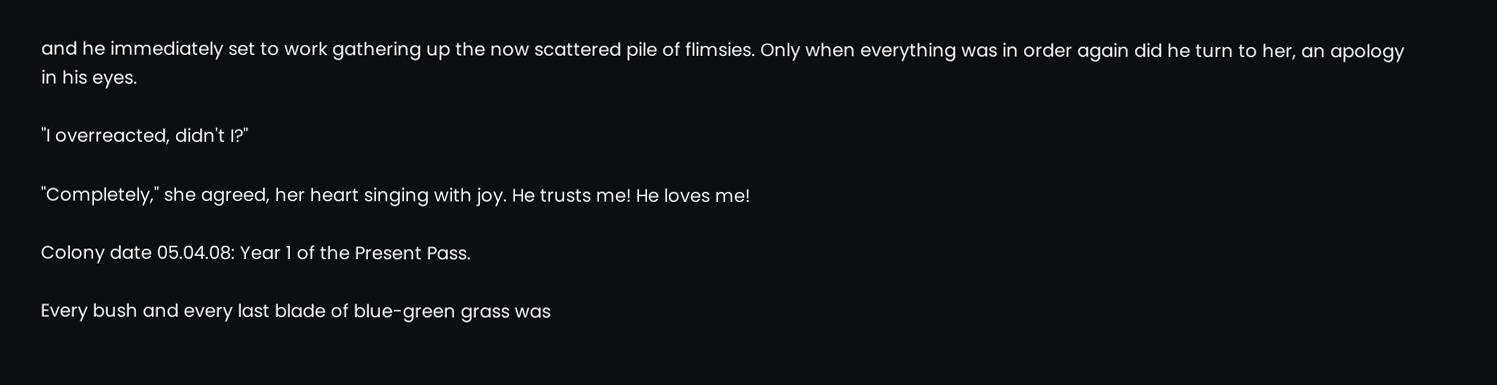and he immediately set to work gathering up the now scattered pile of flimsies. Only when everything was in order again did he turn to her, an apology in his eyes.

"I overreacted, didn't I?"

"Completely," she agreed, her heart singing with joy. He trusts me! He loves me!

Colony date 05.04.08: Year 1 of the Present Pass.

Every bush and every last blade of blue-green grass was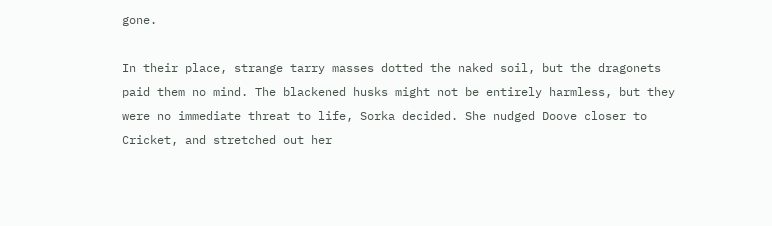gone.

In their place, strange tarry masses dotted the naked soil, but the dragonets paid them no mind. The blackened husks might not be entirely harmless, but they were no immediate threat to life, Sorka decided. She nudged Doove closer to Cricket, and stretched out her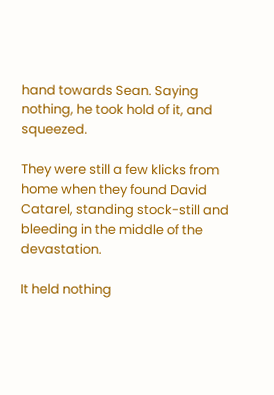hand towards Sean. Saying nothing, he took hold of it, and squeezed.

They were still a few klicks from home when they found David Catarel, standing stock-still and bleeding in the middle of the devastation.

It held nothing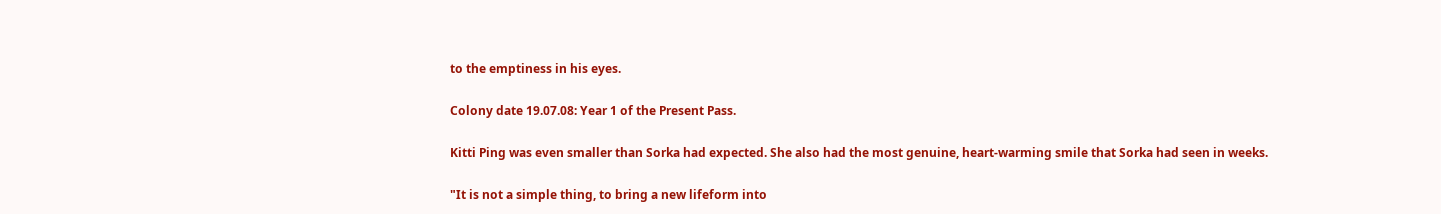to the emptiness in his eyes.

Colony date 19.07.08: Year 1 of the Present Pass.

Kitti Ping was even smaller than Sorka had expected. She also had the most genuine, heart-warming smile that Sorka had seen in weeks.

"It is not a simple thing, to bring a new lifeform into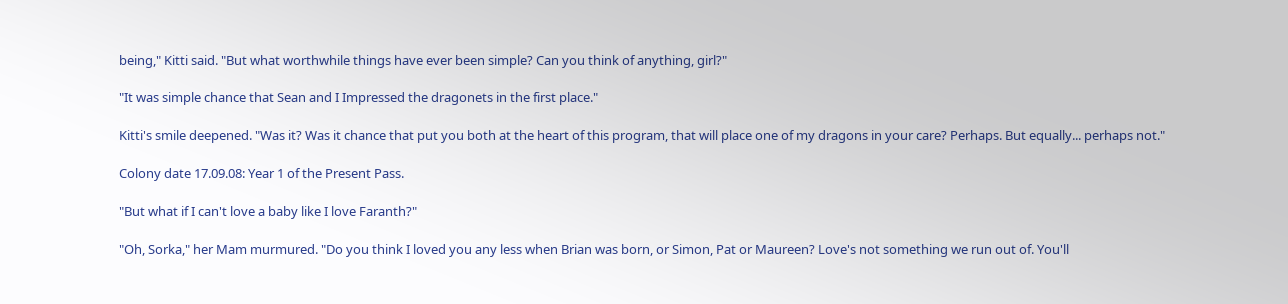being," Kitti said. "But what worthwhile things have ever been simple? Can you think of anything, girl?"

"It was simple chance that Sean and I Impressed the dragonets in the first place."

Kitti's smile deepened. "Was it? Was it chance that put you both at the heart of this program, that will place one of my dragons in your care? Perhaps. But equally... perhaps not."

Colony date 17.09.08: Year 1 of the Present Pass.

"But what if I can't love a baby like I love Faranth?"

"Oh, Sorka," her Mam murmured. "Do you think I loved you any less when Brian was born, or Simon, Pat or Maureen? Love's not something we run out of. You'll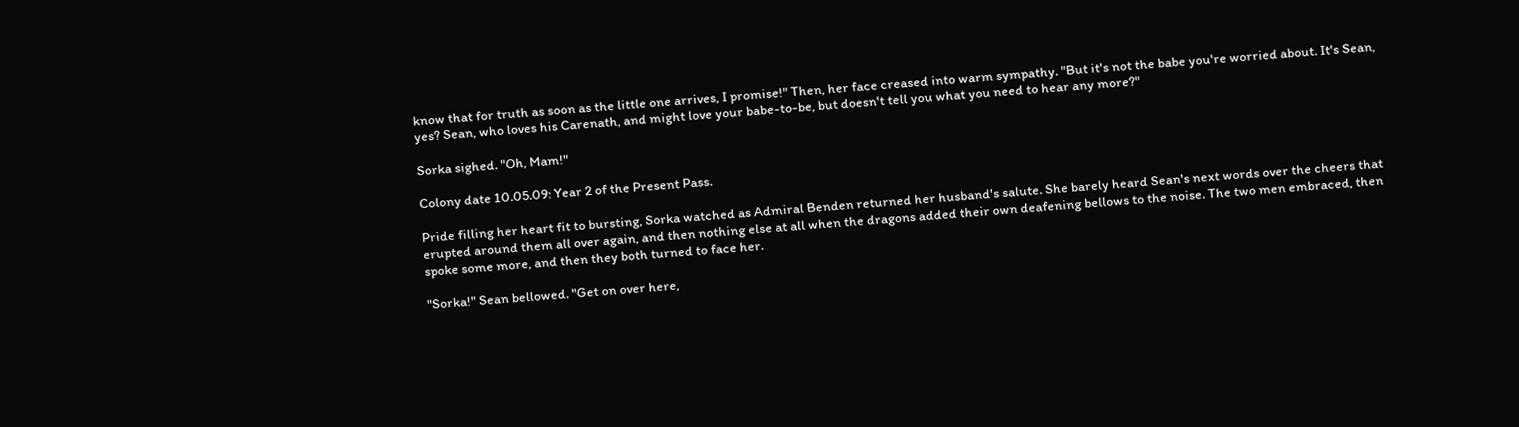know that for truth as soon as the little one arrives, I promise!" Then, her face creased into warm sympathy. "But it's not the babe you're worried about. It's Sean, yes? Sean, who loves his Carenath, and might love your babe-to-be, but doesn't tell you what you need to hear any more?"

Sorka sighed. "Oh, Mam!"

Colony date 10.05.09: Year 2 of the Present Pass.

Pride filling her heart fit to bursting, Sorka watched as Admiral Benden returned her husband's salute. She barely heard Sean's next words over the cheers that erupted around them all over again, and then nothing else at all when the dragons added their own deafening bellows to the noise. The two men embraced, then spoke some more, and then they both turned to face her.

"Sorka!" Sean bellowed. "Get on over here,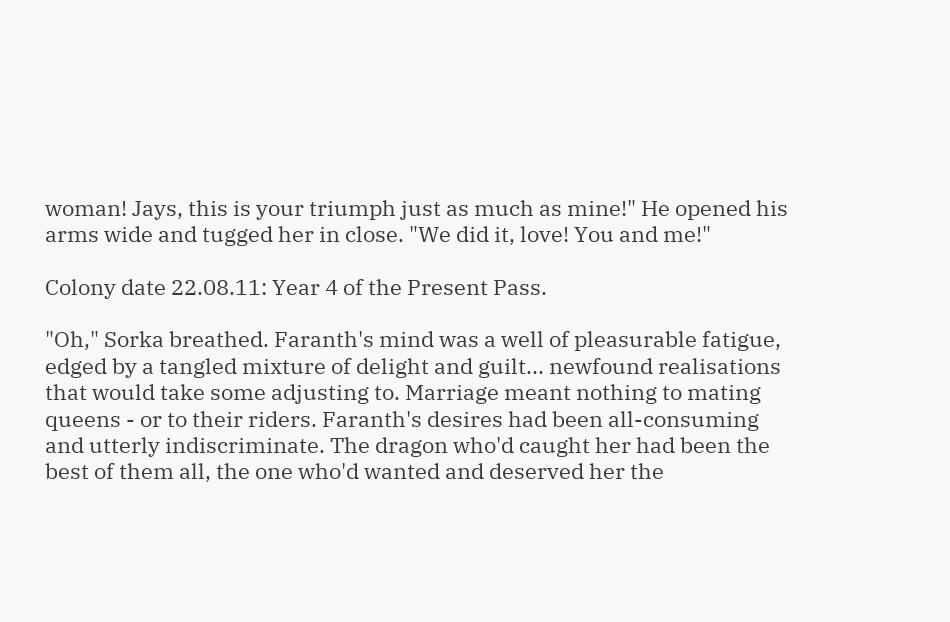woman! Jays, this is your triumph just as much as mine!" He opened his arms wide and tugged her in close. "We did it, love! You and me!"

Colony date 22.08.11: Year 4 of the Present Pass.

"Oh," Sorka breathed. Faranth's mind was a well of pleasurable fatigue, edged by a tangled mixture of delight and guilt... newfound realisations that would take some adjusting to. Marriage meant nothing to mating queens - or to their riders. Faranth's desires had been all-consuming and utterly indiscriminate. The dragon who'd caught her had been the best of them all, the one who'd wanted and deserved her the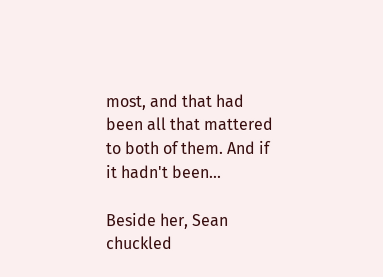most, and that had been all that mattered to both of them. And if it hadn't been...

Beside her, Sean chuckled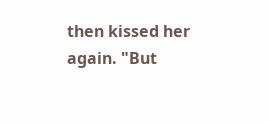then kissed her again. "But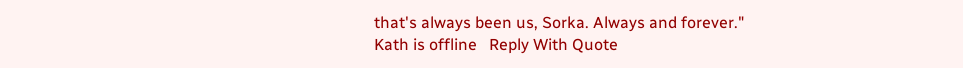that's always been us, Sorka. Always and forever."
Kath is offline   Reply With Quote